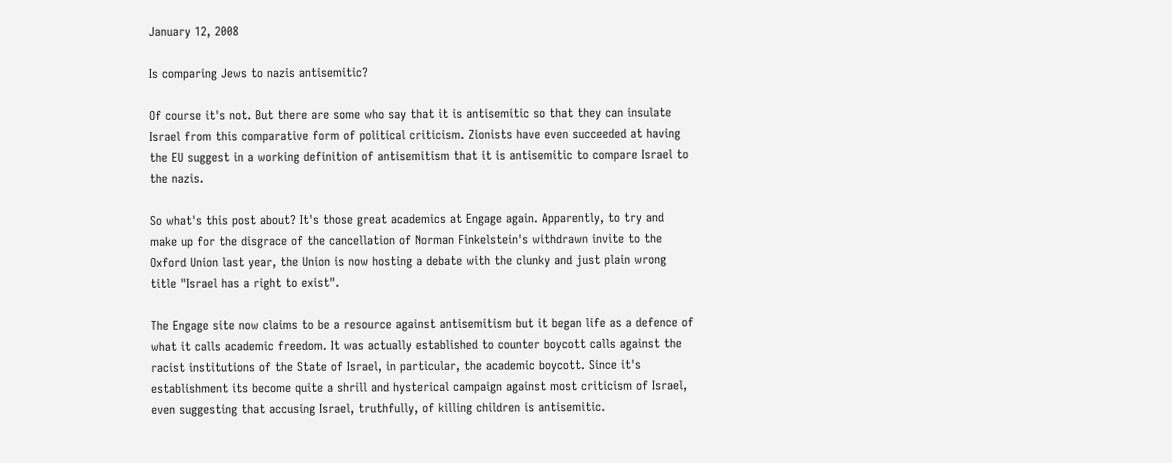January 12, 2008

Is comparing Jews to nazis antisemitic?

Of course it's not. But there are some who say that it is antisemitic so that they can insulate Israel from this comparative form of political criticism. Zionists have even succeeded at having the EU suggest in a working definition of antisemitism that it is antisemitic to compare Israel to the nazis.

So what's this post about? It's those great academics at Engage again. Apparently, to try and make up for the disgrace of the cancellation of Norman Finkelstein's withdrawn invite to the Oxford Union last year, the Union is now hosting a debate with the clunky and just plain wrong title "Israel has a right to exist".

The Engage site now claims to be a resource against antisemitism but it began life as a defence of what it calls academic freedom. It was actually established to counter boycott calls against the racist institutions of the State of Israel, in particular, the academic boycott. Since it's establishment its become quite a shrill and hysterical campaign against most criticism of Israel, even suggesting that accusing Israel, truthfully, of killing children is antisemitic.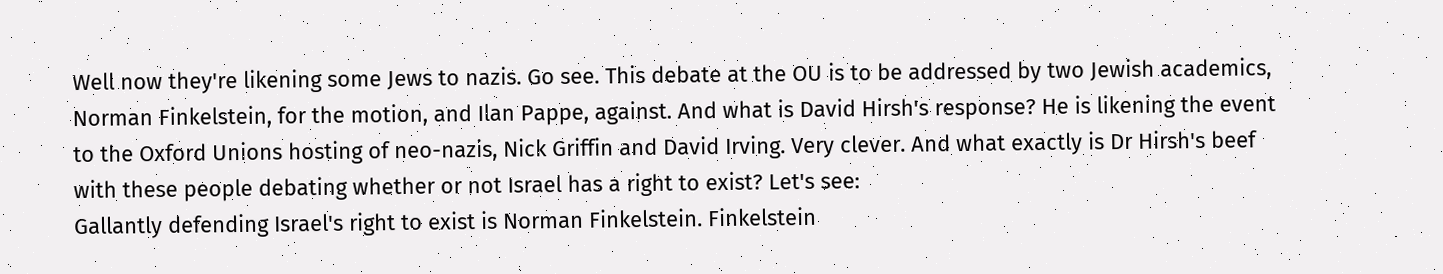Well now they're likening some Jews to nazis. Go see. This debate at the OU is to be addressed by two Jewish academics, Norman Finkelstein, for the motion, and Ilan Pappe, against. And what is David Hirsh's response? He is likening the event to the Oxford Unions hosting of neo-nazis, Nick Griffin and David Irving. Very clever. And what exactly is Dr Hirsh's beef with these people debating whether or not Israel has a right to exist? Let's see:
Gallantly defending Israel's right to exist is Norman Finkelstein. Finkelstein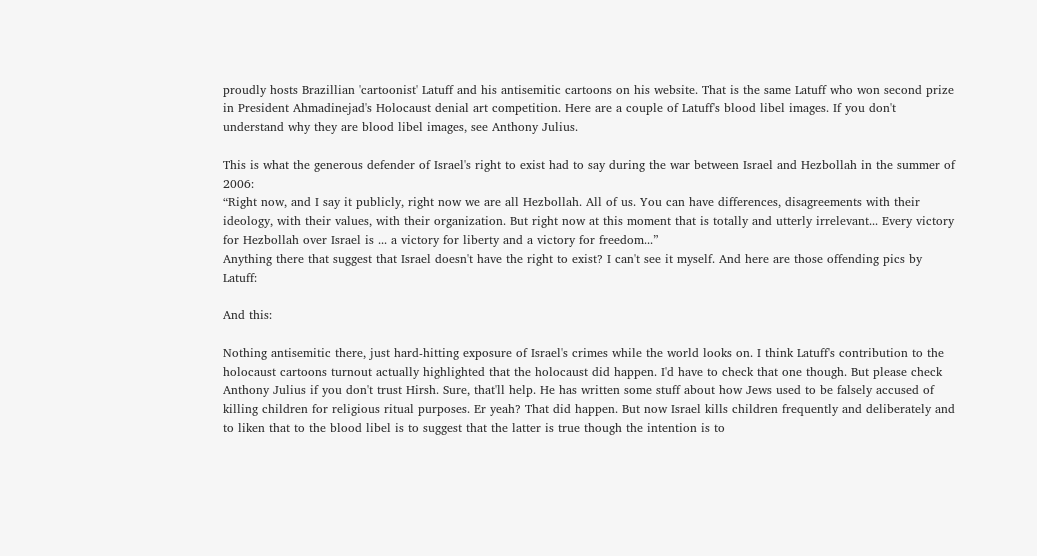proudly hosts Brazillian 'cartoonist' Latuff and his antisemitic cartoons on his website. That is the same Latuff who won second prize in President Ahmadinejad's Holocaust denial art competition. Here are a couple of Latuff's blood libel images. If you don't understand why they are blood libel images, see Anthony Julius.

This is what the generous defender of Israel's right to exist had to say during the war between Israel and Hezbollah in the summer of 2006:
“Right now, and I say it publicly, right now we are all Hezbollah. All of us. You can have differences, disagreements with their ideology, with their values, with their organization. But right now at this moment that is totally and utterly irrelevant... Every victory for Hezbollah over Israel is ... a victory for liberty and a victory for freedom...”
Anything there that suggest that Israel doesn't have the right to exist? I can't see it myself. And here are those offending pics by Latuff:

And this:

Nothing antisemitic there, just hard-hitting exposure of Israel's crimes while the world looks on. I think Latuff's contribution to the holocaust cartoons turnout actually highlighted that the holocaust did happen. I'd have to check that one though. But please check Anthony Julius if you don't trust Hirsh. Sure, that'll help. He has written some stuff about how Jews used to be falsely accused of killing children for religious ritual purposes. Er yeah? That did happen. But now Israel kills children frequently and deliberately and to liken that to the blood libel is to suggest that the latter is true though the intention is to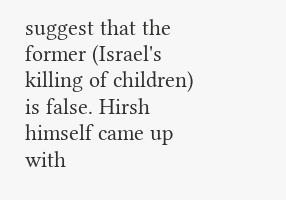suggest that the former (Israel's killing of children) is false. Hirsh himself came up with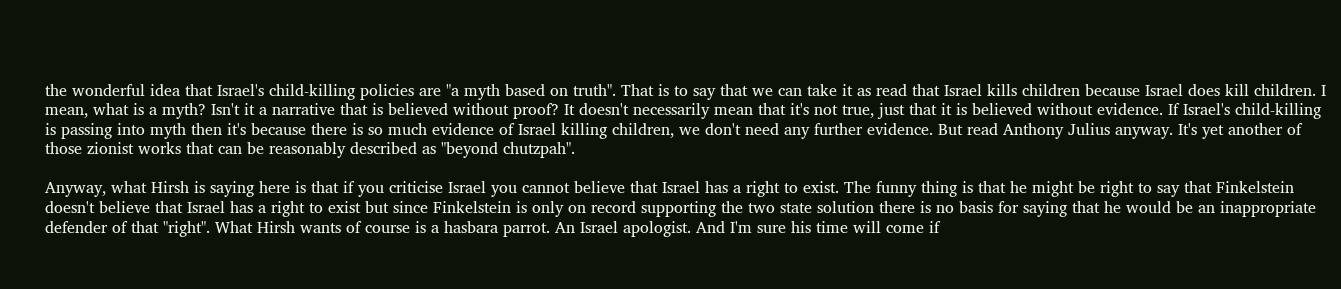the wonderful idea that Israel's child-killing policies are "a myth based on truth". That is to say that we can take it as read that Israel kills children because Israel does kill children. I mean, what is a myth? Isn't it a narrative that is believed without proof? It doesn't necessarily mean that it's not true, just that it is believed without evidence. If Israel's child-killing is passing into myth then it's because there is so much evidence of Israel killing children, we don't need any further evidence. But read Anthony Julius anyway. It's yet another of those zionist works that can be reasonably described as "beyond chutzpah".

Anyway, what Hirsh is saying here is that if you criticise Israel you cannot believe that Israel has a right to exist. The funny thing is that he might be right to say that Finkelstein doesn't believe that Israel has a right to exist but since Finkelstein is only on record supporting the two state solution there is no basis for saying that he would be an inappropriate defender of that "right". What Hirsh wants of course is a hasbara parrot. An Israel apologist. And I'm sure his time will come if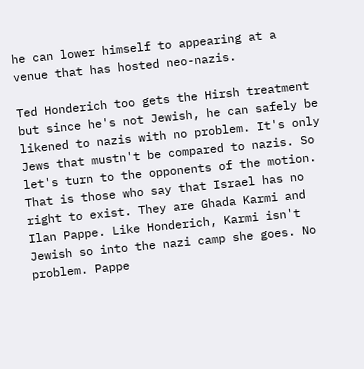he can lower himself to appearing at a venue that has hosted neo-nazis.

Ted Honderich too gets the Hirsh treatment but since he's not Jewish, he can safely be likened to nazis with no problem. It's only Jews that mustn't be compared to nazis. So let's turn to the opponents of the motion. That is those who say that Israel has no right to exist. They are Ghada Karmi and Ilan Pappe. Like Honderich, Karmi isn't Jewish so into the nazi camp she goes. No problem. Pappe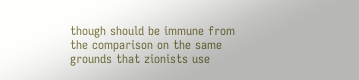though should be immune from the comparison on the same grounds that zionists use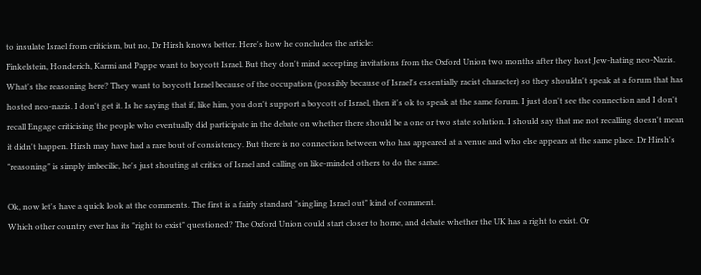to insulate Israel from criticism, but no, Dr Hirsh knows better. Here's how he concludes the article:
Finkelstein, Honderich, Karmi and Pappe want to boycott Israel. But they don't mind accepting invitations from the Oxford Union two months after they host Jew-hating neo-Nazis.
What's the reasoning here? They want to boycott Israel because of the occupation (possibly because of Israel's essentially racist character) so they shouldn't speak at a forum that has hosted neo-nazis. I don't get it. Is he saying that if, like him, you don't support a boycott of Israel, then it's ok to speak at the same forum. I just don't see the connection and I don't recall Engage criticising the people who eventually did participate in the debate on whether there should be a one or two state solution. I should say that me not recalling doesn't mean it didn't happen. Hirsh may have had a rare bout of consistency. But there is no connection between who has appeared at a venue and who else appears at the same place. Dr Hirsh's "reasoning" is simply imbecilic, he's just shouting at critics of Israel and calling on like-minded others to do the same.

Ok, now let's have a quick look at the comments. The first is a fairly standard "singling Israel out" kind of comment.
Which other country ever has its "right to exist" questioned? The Oxford Union could start closer to home, and debate whether the UK has a right to exist. Or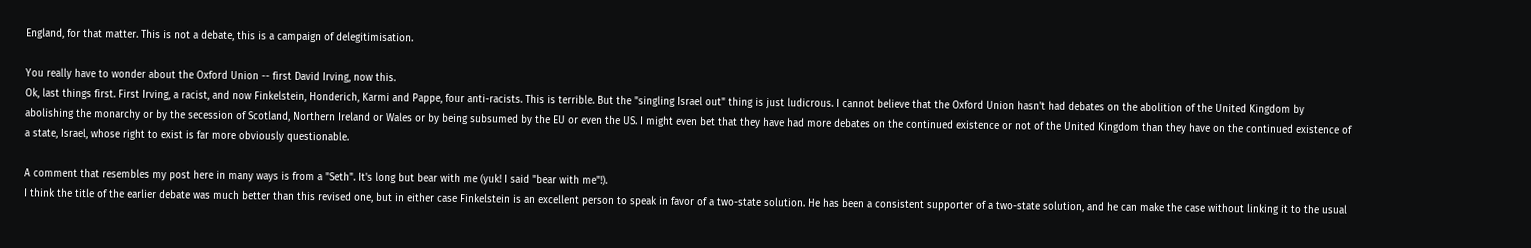England, for that matter. This is not a debate, this is a campaign of delegitimisation.

You really have to wonder about the Oxford Union -- first David Irving, now this.
Ok, last things first. First Irving, a racist, and now Finkelstein, Honderich, Karmi and Pappe, four anti-racists. This is terrible. But the "singling Israel out" thing is just ludicrous. I cannot believe that the Oxford Union hasn't had debates on the abolition of the United Kingdom by abolishing the monarchy or by the secession of Scotland, Northern Ireland or Wales or by being subsumed by the EU or even the US. I might even bet that they have had more debates on the continued existence or not of the United Kingdom than they have on the continued existence of a state, Israel, whose right to exist is far more obviously questionable.

A comment that resembles my post here in many ways is from a "Seth". It's long but bear with me (yuk! I said "bear with me"!).
I think the title of the earlier debate was much better than this revised one, but in either case Finkelstein is an excellent person to speak in favor of a two-state solution. He has been a consistent supporter of a two-state solution, and he can make the case without linking it to the usual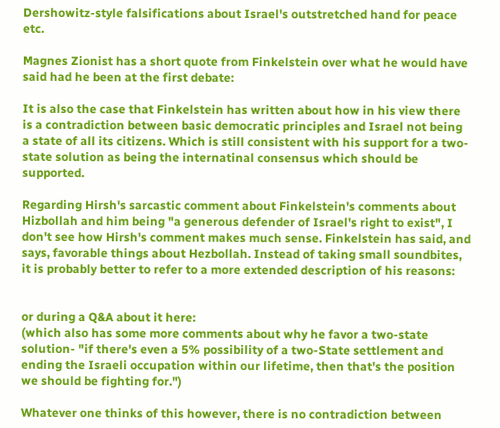Dershowitz-style falsifications about Israel's outstretched hand for peace etc.

Magnes Zionist has a short quote from Finkelstein over what he would have said had he been at the first debate:

It is also the case that Finkelstein has written about how in his view there is a contradiction between basic democratic principles and Israel not being a state of all its citizens. Which is still consistent with his support for a two-state solution as being the internatinal consensus which should be supported.

Regarding Hirsh's sarcastic comment about Finkelstein's comments about Hizbollah and him being "a generous defender of Israel's right to exist", I don't see how Hirsh's comment makes much sense. Finkelstein has said, and says, favorable things about Hezbollah. Instead of taking small soundbites, it is probably better to refer to a more extended description of his reasons:


or during a Q&A about it here:
(which also has some more comments about why he favor a two-state solution- "if there's even a 5% possibility of a two-State settlement and ending the Israeli occupation within our lifetime, then that's the position we should be fighting for.")

Whatever one thinks of this however, there is no contradiction between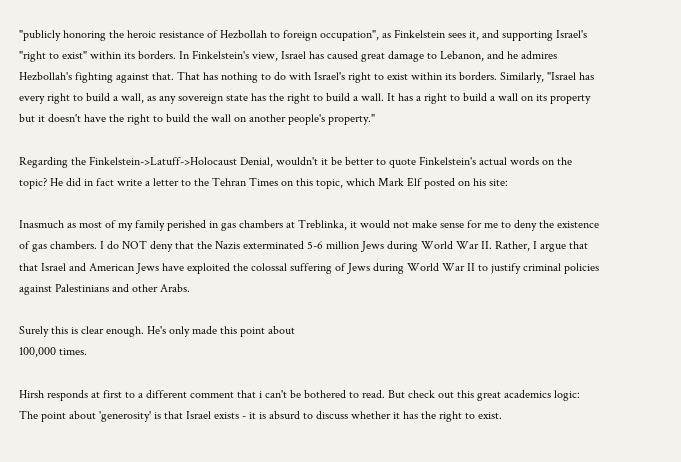"publicly honoring the heroic resistance of Hezbollah to foreign occupation", as Finkelstein sees it, and supporting Israel's "right to exist" within its borders. In Finkelstein's view, Israel has caused great damage to Lebanon, and he admires Hezbollah's fighting against that. That has nothing to do with Israel's right to exist within its borders. Similarly, "Israel has every right to build a wall, as any sovereign state has the right to build a wall. It has a right to build a wall on its property but it doesn't have the right to build the wall on another people's property."

Regarding the Finkelstein->Latuff->Holocaust Denial, wouldn't it be better to quote Finkelstein's actual words on the topic? He did in fact write a letter to the Tehran Times on this topic, which Mark Elf posted on his site:

Inasmuch as most of my family perished in gas chambers at Treblinka, it would not make sense for me to deny the existence of gas chambers. I do NOT deny that the Nazis exterminated 5-6 million Jews during World War II. Rather, I argue that that Israel and American Jews have exploited the colossal suffering of Jews during World War II to justify criminal policies against Palestinians and other Arabs.

Surely this is clear enough. He's only made this point about
100,000 times.

Hirsh responds at first to a different comment that i can't be bothered to read. But check out this great academics logic:
The point about 'generosity' is that Israel exists - it is absurd to discuss whether it has the right to exist.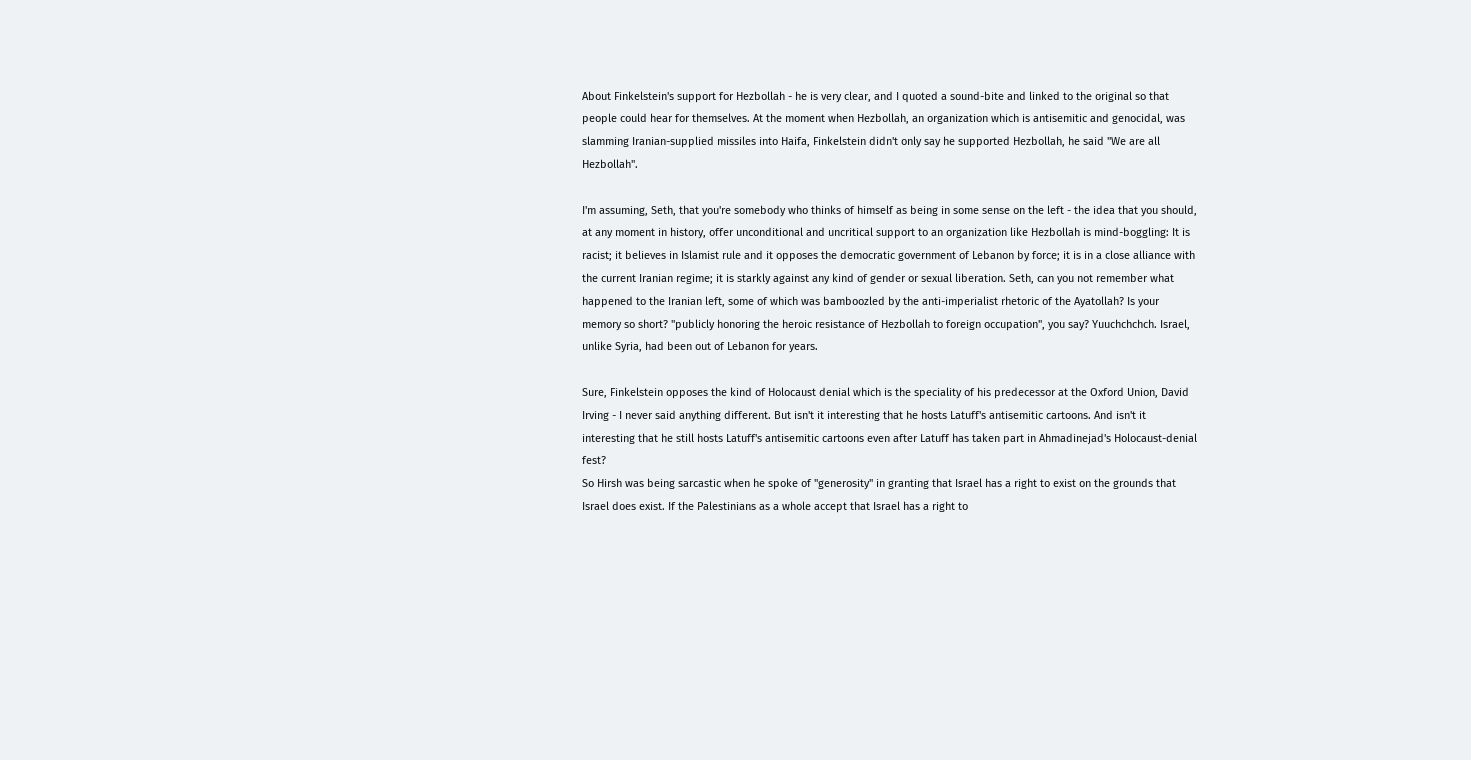About Finkelstein's support for Hezbollah - he is very clear, and I quoted a sound-bite and linked to the original so that people could hear for themselves. At the moment when Hezbollah, an organization which is antisemitic and genocidal, was slamming Iranian-supplied missiles into Haifa, Finkelstein didn't only say he supported Hezbollah, he said "We are all Hezbollah".

I'm assuming, Seth, that you're somebody who thinks of himself as being in some sense on the left - the idea that you should, at any moment in history, offer unconditional and uncritical support to an organization like Hezbollah is mind-boggling: It is racist; it believes in Islamist rule and it opposes the democratic government of Lebanon by force; it is in a close alliance with the current Iranian regime; it is starkly against any kind of gender or sexual liberation. Seth, can you not remember what happened to the Iranian left, some of which was bamboozled by the anti-imperialist rhetoric of the Ayatollah? Is your memory so short? "publicly honoring the heroic resistance of Hezbollah to foreign occupation", you say? Yuuchchchch. Israel, unlike Syria, had been out of Lebanon for years.

Sure, Finkelstein opposes the kind of Holocaust denial which is the speciality of his predecessor at the Oxford Union, David Irving - I never said anything different. But isn't it interesting that he hosts Latuff's antisemitic cartoons. And isn't it interesting that he still hosts Latuff's antisemitic cartoons even after Latuff has taken part in Ahmadinejad's Holocaust-denial fest?
So Hirsh was being sarcastic when he spoke of "generosity" in granting that Israel has a right to exist on the grounds that Israel does exist. If the Palestinians as a whole accept that Israel has a right to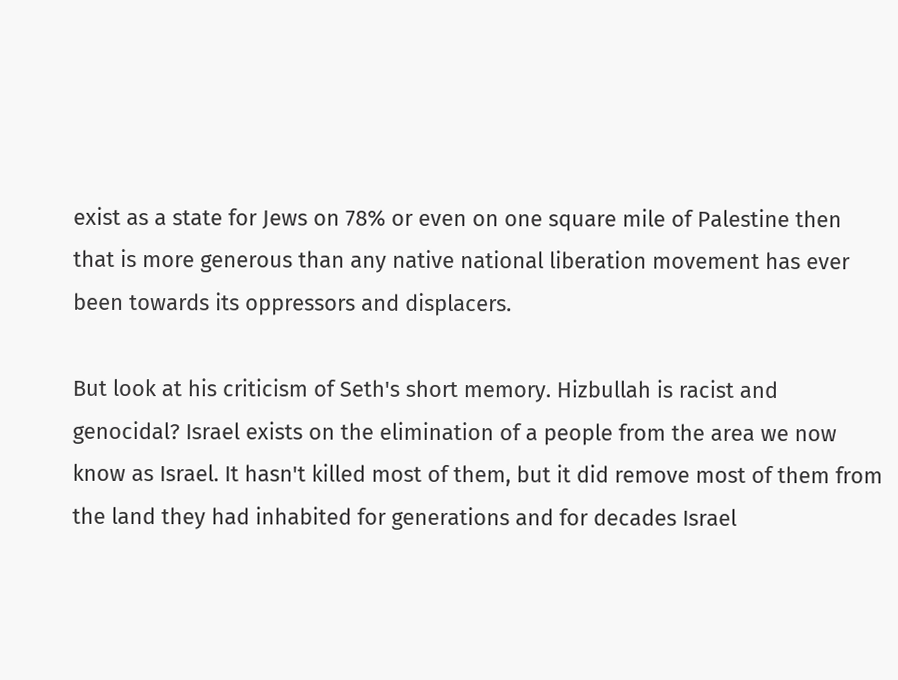exist as a state for Jews on 78% or even on one square mile of Palestine then that is more generous than any native national liberation movement has ever been towards its oppressors and displacers.

But look at his criticism of Seth's short memory. Hizbullah is racist and genocidal? Israel exists on the elimination of a people from the area we now know as Israel. It hasn't killed most of them, but it did remove most of them from the land they had inhabited for generations and for decades Israel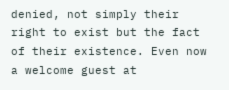denied, not simply their right to exist but the fact of their existence. Even now a welcome guest at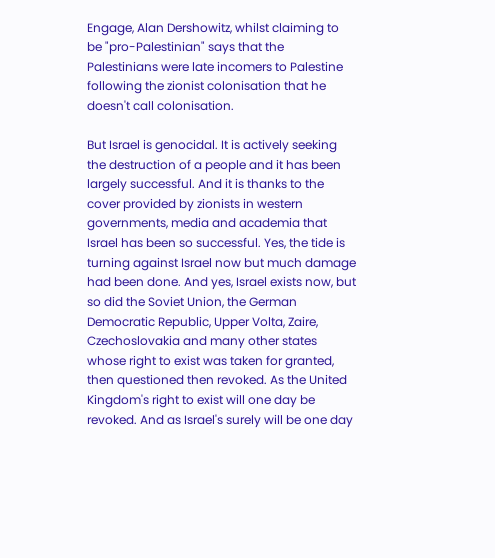Engage, Alan Dershowitz, whilst claiming to be "pro-Palestinian" says that the Palestinians were late incomers to Palestine following the zionist colonisation that he doesn't call colonisation.

But Israel is genocidal. It is actively seeking the destruction of a people and it has been largely successful. And it is thanks to the cover provided by zionists in western governments, media and academia that Israel has been so successful. Yes, the tide is turning against Israel now but much damage had been done. And yes, Israel exists now, but so did the Soviet Union, the German Democratic Republic, Upper Volta, Zaire, Czechoslovakia and many other states whose right to exist was taken for granted, then questioned then revoked. As the United Kingdom's right to exist will one day be revoked. And as Israel's surely will be one day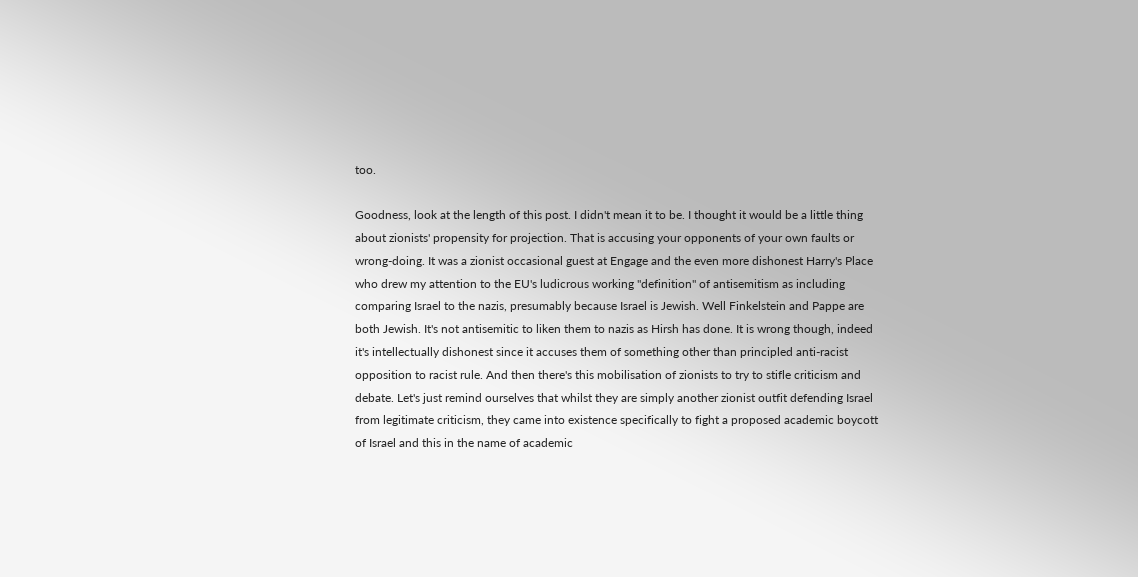too.

Goodness, look at the length of this post. I didn't mean it to be. I thought it would be a little thing about zionists' propensity for projection. That is accusing your opponents of your own faults or wrong-doing. It was a zionist occasional guest at Engage and the even more dishonest Harry's Place who drew my attention to the EU's ludicrous working "definition" of antisemitism as including comparing Israel to the nazis, presumably because Israel is Jewish. Well Finkelstein and Pappe are both Jewish. It's not antisemitic to liken them to nazis as Hirsh has done. It is wrong though, indeed it's intellectually dishonest since it accuses them of something other than principled anti-racist opposition to racist rule. And then there's this mobilisation of zionists to try to stifle criticism and debate. Let's just remind ourselves that whilst they are simply another zionist outfit defending Israel from legitimate criticism, they came into existence specifically to fight a proposed academic boycott of Israel and this in the name of academic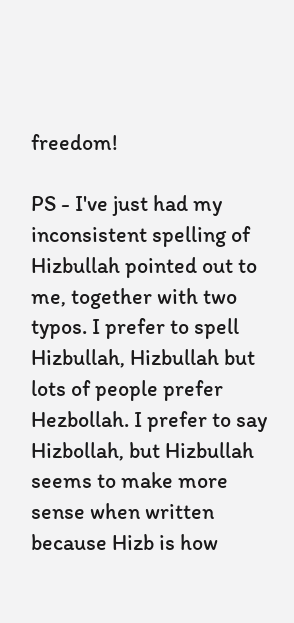freedom!

PS - I've just had my inconsistent spelling of Hizbullah pointed out to me, together with two typos. I prefer to spell Hizbullah, Hizbullah but lots of people prefer Hezbollah. I prefer to say Hizbollah, but Hizbullah seems to make more sense when written because Hizb is how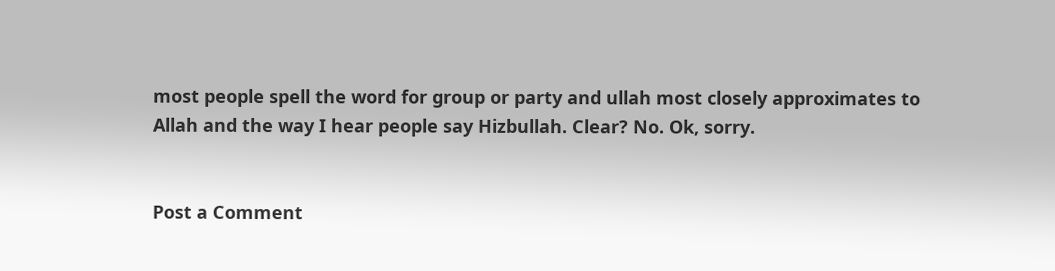most people spell the word for group or party and ullah most closely approximates to Allah and the way I hear people say Hizbullah. Clear? No. Ok, sorry.


Post a Comment